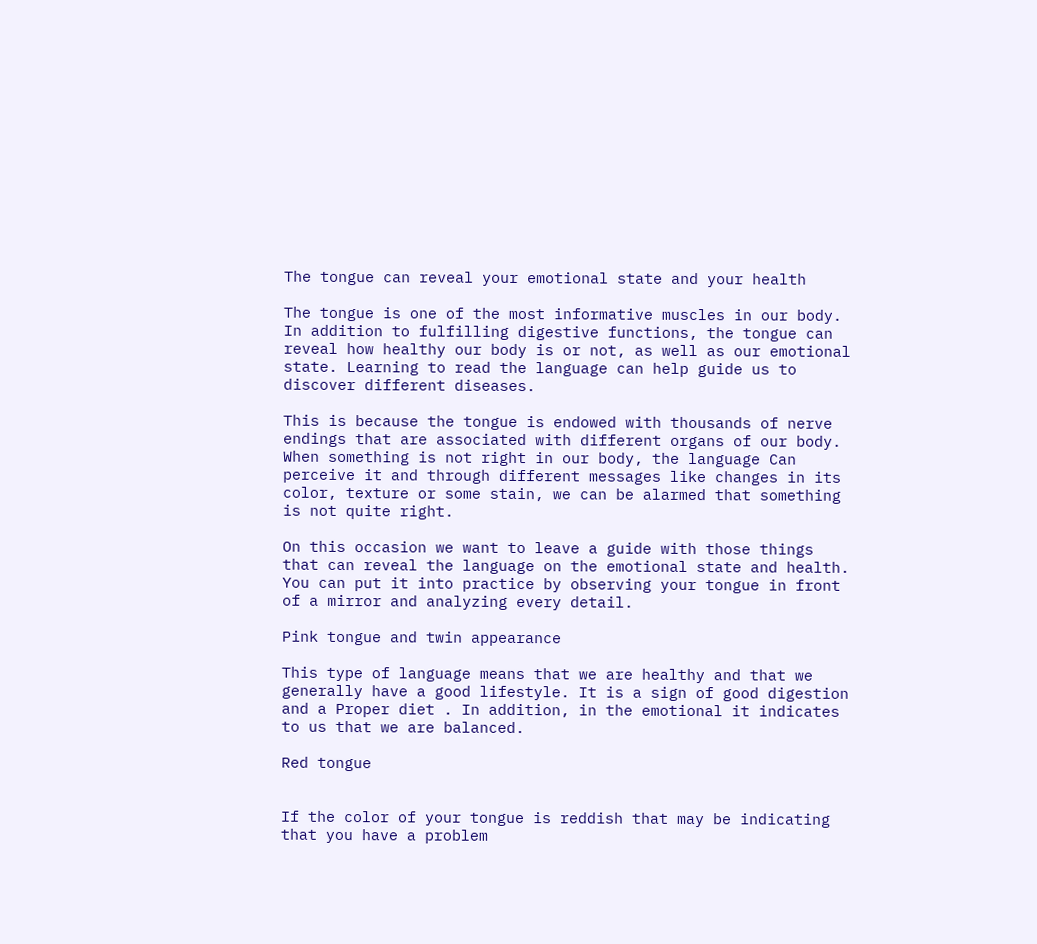The tongue can reveal your emotional state and your health

The tongue is one of the most informative muscles in our body. In addition to fulfilling digestive functions, the tongue can reveal how healthy our body is or not, as well as our emotional state. Learning to read the language can help guide us to discover different diseases.

This is because the tongue is endowed with thousands of nerve endings that are associated with different organs of our body. When something is not right in our body, the language Can perceive it and through different messages like changes in its color, texture or some stain, we can be alarmed that something is not quite right.

On this occasion we want to leave a guide with those things that can reveal the language on the emotional state and health. You can put it into practice by observing your tongue in front of a mirror and analyzing every detail.

Pink tongue and twin appearance

This type of language means that we are healthy and that we generally have a good lifestyle. It is a sign of good digestion and a Proper diet . In addition, in the emotional it indicates to us that we are balanced.

Red tongue


If the color of your tongue is reddish that may be indicating that you have a problem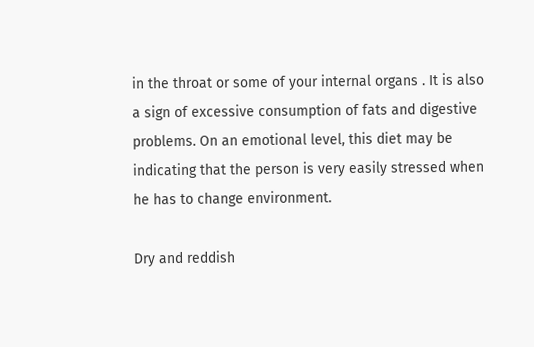in the throat or some of your internal organs . It is also a sign of excessive consumption of fats and digestive problems. On an emotional level, this diet may be indicating that the person is very easily stressed when he has to change environment.

Dry and reddish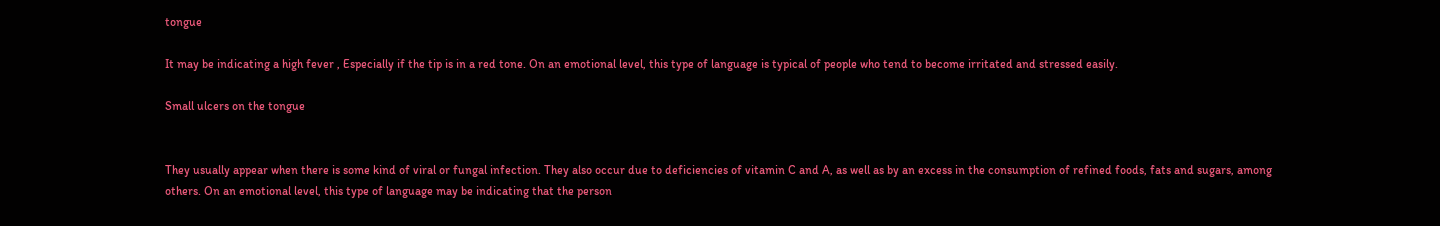tongue

It may be indicating a high fever , Especially if the tip is in a red tone. On an emotional level, this type of language is typical of people who tend to become irritated and stressed easily.

Small ulcers on the tongue


They usually appear when there is some kind of viral or fungal infection. They also occur due to deficiencies of vitamin C and A, as well as by an excess in the consumption of refined foods, fats and sugars, among others. On an emotional level, this type of language may be indicating that the person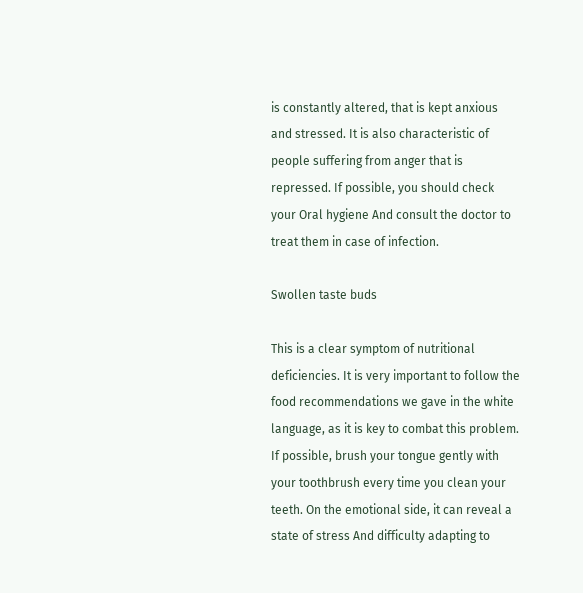is constantly altered, that is kept anxious and stressed. It is also characteristic of people suffering from anger that is repressed. If possible, you should check your Oral hygiene And consult the doctor to treat them in case of infection.

Swollen taste buds

This is a clear symptom of nutritional deficiencies. It is very important to follow the food recommendations we gave in the white language, as it is key to combat this problem. If possible, brush your tongue gently with your toothbrush every time you clean your teeth. On the emotional side, it can reveal a state of stress And difficulty adapting to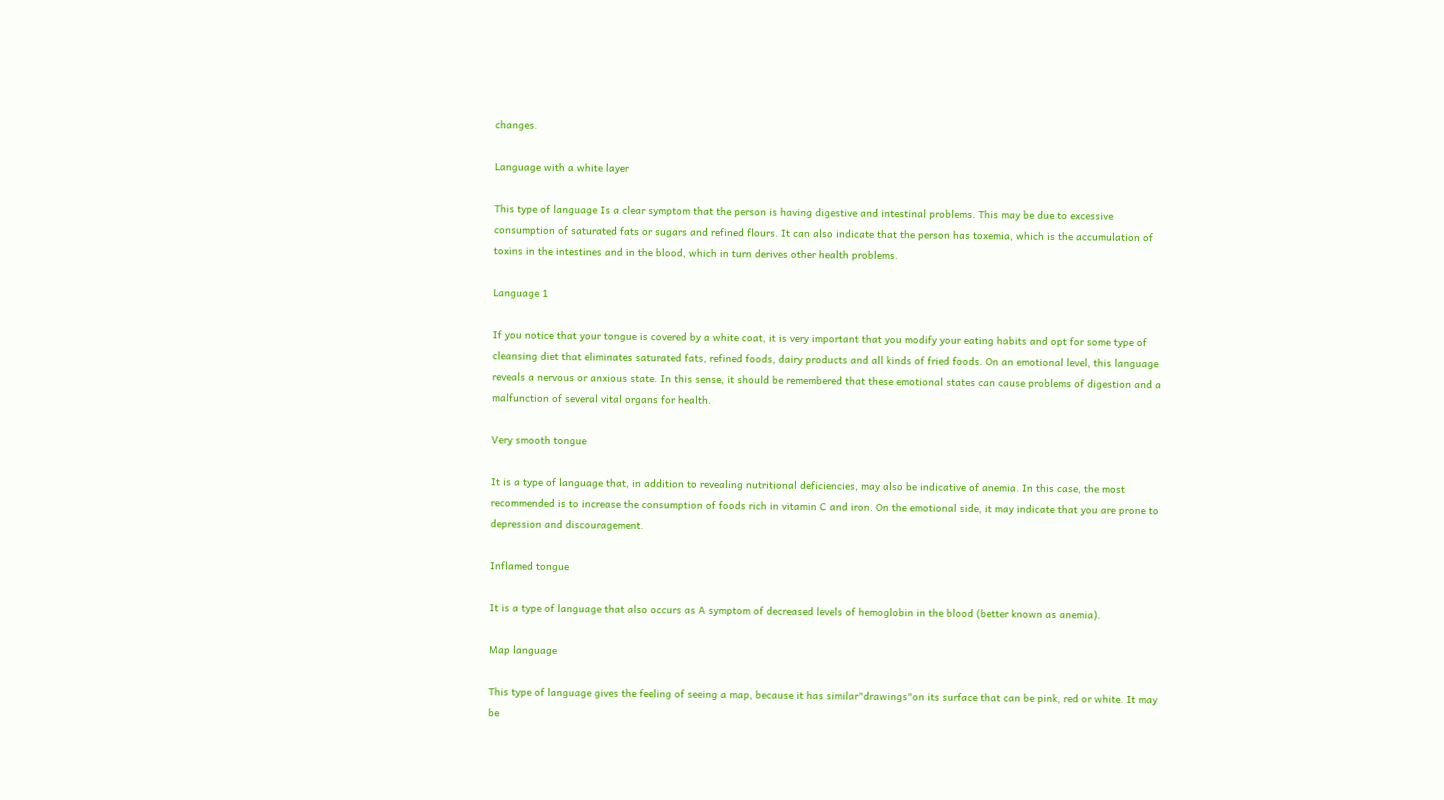changes.

Language with a white layer

This type of language Is a clear symptom that the person is having digestive and intestinal problems. This may be due to excessive consumption of saturated fats or sugars and refined flours. It can also indicate that the person has toxemia, which is the accumulation of toxins in the intestines and in the blood, which in turn derives other health problems.

Language 1

If you notice that your tongue is covered by a white coat, it is very important that you modify your eating habits and opt for some type of cleansing diet that eliminates saturated fats, refined foods, dairy products and all kinds of fried foods. On an emotional level, this language reveals a nervous or anxious state. In this sense, it should be remembered that these emotional states can cause problems of digestion and a malfunction of several vital organs for health.

Very smooth tongue

It is a type of language that, in addition to revealing nutritional deficiencies, may also be indicative of anemia. In this case, the most recommended is to increase the consumption of foods rich in vitamin C and iron. On the emotional side, it may indicate that you are prone to depression and discouragement.

Inflamed tongue

It is a type of language that also occurs as A symptom of decreased levels of hemoglobin in the blood (better known as anemia).

Map language

This type of language gives the feeling of seeing a map, because it has similar"drawings"on its surface that can be pink, red or white. It may be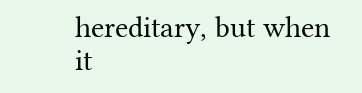hereditary, but when it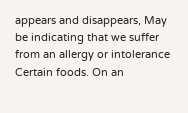appears and disappears, May be indicating that we suffer from an allergy or intolerance Certain foods. On an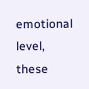emotional level, these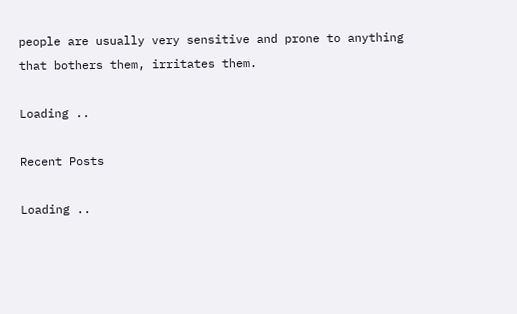people are usually very sensitive and prone to anything that bothers them, irritates them.

Loading ..

Recent Posts

Loading ..